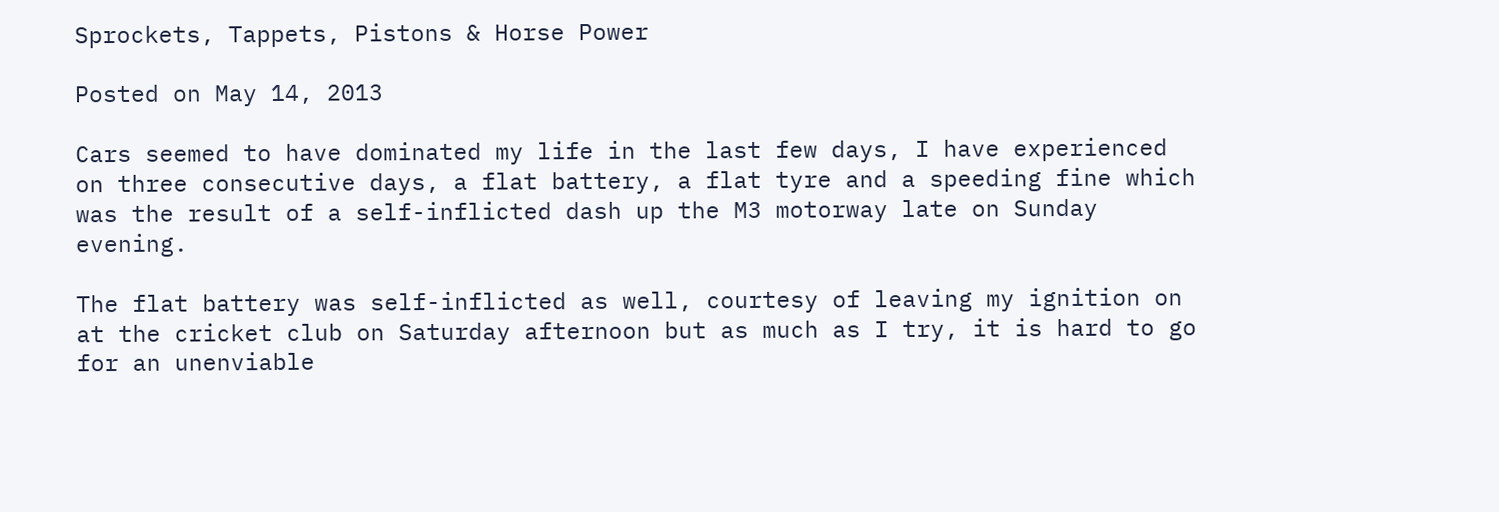Sprockets, Tappets, Pistons & Horse Power

Posted on May 14, 2013

Cars seemed to have dominated my life in the last few days, I have experienced on three consecutive days, a flat battery, a flat tyre and a speeding fine which was the result of a self-inflicted dash up the M3 motorway late on Sunday evening.

The flat battery was self-inflicted as well, courtesy of leaving my ignition on at the cricket club on Saturday afternoon but as much as I try, it is hard to go for an unenviable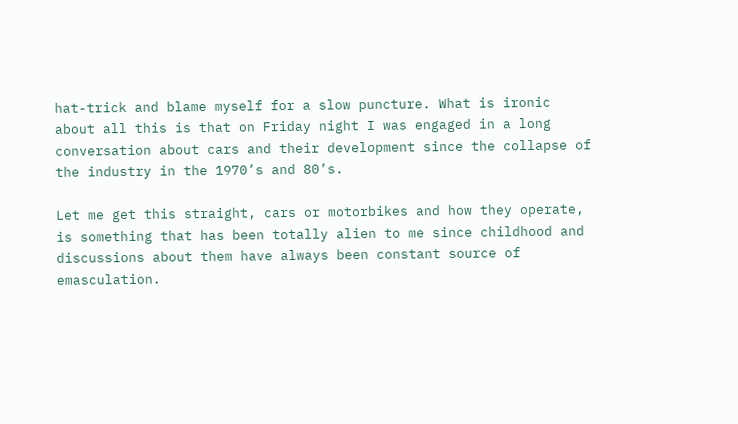hat-trick and blame myself for a slow puncture. What is ironic about all this is that on Friday night I was engaged in a long conversation about cars and their development since the collapse of the industry in the 1970’s and 80’s.

Let me get this straight, cars or motorbikes and how they operate, is something that has been totally alien to me since childhood and discussions about them have always been constant source of emasculation.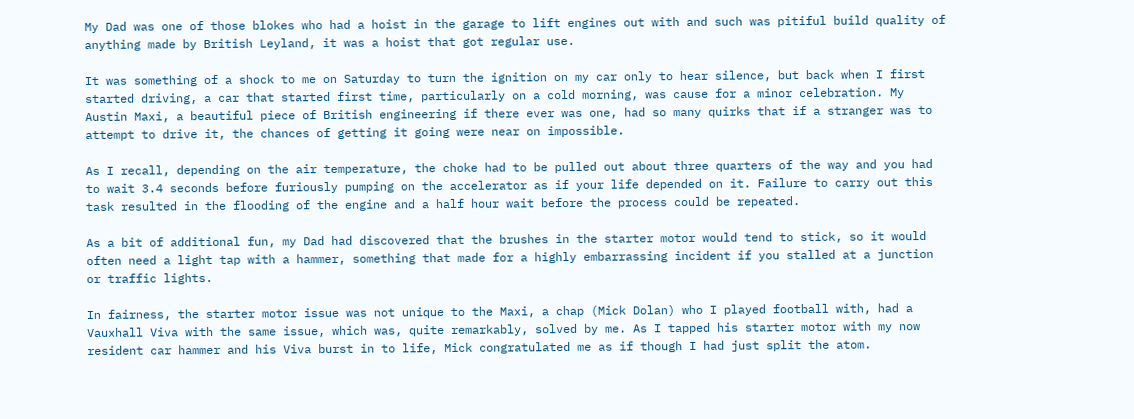My Dad was one of those blokes who had a hoist in the garage to lift engines out with and such was pitiful build quality of anything made by British Leyland, it was a hoist that got regular use.

It was something of a shock to me on Saturday to turn the ignition on my car only to hear silence, but back when I first started driving, a car that started first time, particularly on a cold morning, was cause for a minor celebration. My Austin Maxi, a beautiful piece of British engineering if there ever was one, had so many quirks that if a stranger was to attempt to drive it, the chances of getting it going were near on impossible.

As I recall, depending on the air temperature, the choke had to be pulled out about three quarters of the way and you had to wait 3.4 seconds before furiously pumping on the accelerator as if your life depended on it. Failure to carry out this task resulted in the flooding of the engine and a half hour wait before the process could be repeated.

As a bit of additional fun, my Dad had discovered that the brushes in the starter motor would tend to stick, so it would often need a light tap with a hammer, something that made for a highly embarrassing incident if you stalled at a junction or traffic lights.

In fairness, the starter motor issue was not unique to the Maxi, a chap (Mick Dolan) who I played football with, had a Vauxhall Viva with the same issue, which was, quite remarkably, solved by me. As I tapped his starter motor with my now resident car hammer and his Viva burst in to life, Mick congratulated me as if though I had just split the atom.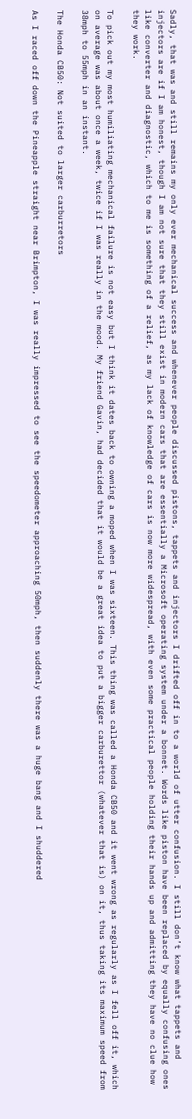Sadly, that was and still remains my only ever mechanical success and whenever people discussed pistons, tappets and injectors I drifted off in to a world of utter confusion. I still don’t know what tappets and injectors are if I am honest, though I am not sure that they still exist in modern cars that are essentially a Microsoft operating system under a bonnet. Words like piston have been replaced by equally confusing ones like converter and diagnostic, which to me is something of a relief, as my lack of knowledge of cars is now more widespread, with even some practical people holding their hands up and admitting they have no clue how they work.

To pick out my most humiliating mechanical failure is not easy but I think it dates back to owning a moped when I was sixteen. This thing was called a Honda CB50 and it went wrong as regularly as I fell off it, which on average was about once a week, twice if I was really in the mood. My friend Gavin, had decided that it would be a great idea to put a bigger carburettor (whatever that is) on it, thus taking its maximum speed from 38mph to 55mph in an instant.

The Honda CB50: Not suited to larger carburretors

As I raced off down the Pineapple straight near Brimpton, I was really impressed to see the speedometer approaching 50mph, then suddenly there was a huge bang and I shuddered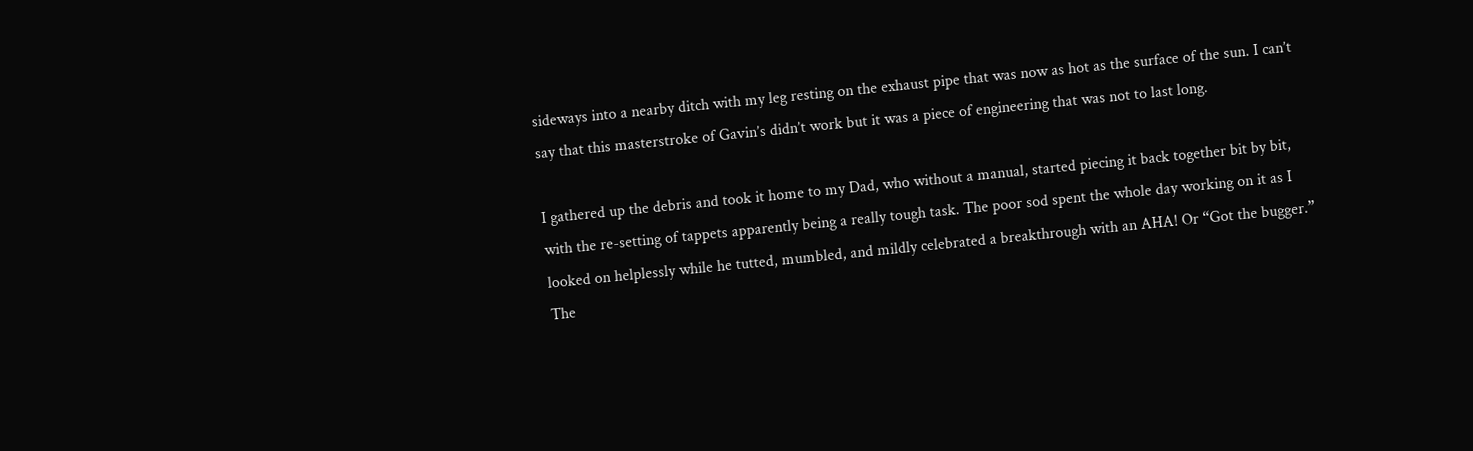sideways into a nearby ditch with my leg resting on the exhaust pipe that was now as hot as the surface of the sun. I can’t say that this masterstroke of Gavin’s didn’t work but it was a piece of engineering that was not to last long.

I gathered up the debris and took it home to my Dad, who without a manual, started piecing it back together bit by bit, with the re-setting of tappets apparently being a really tough task. The poor sod spent the whole day working on it as I looked on helplessly while he tutted, mumbled, and mildly celebrated a breakthrough with an AHA! Or “Got the bugger.” The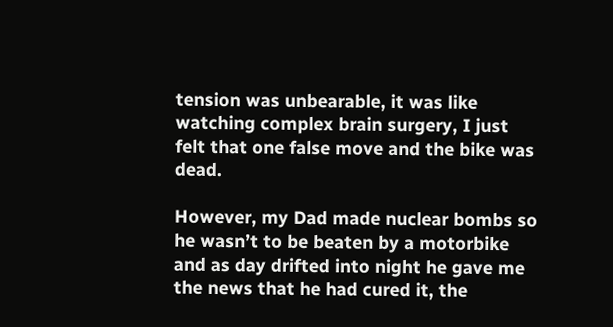tension was unbearable, it was like watching complex brain surgery, I just felt that one false move and the bike was dead.

However, my Dad made nuclear bombs so he wasn’t to be beaten by a motorbike and as day drifted into night he gave me the news that he had cured it, the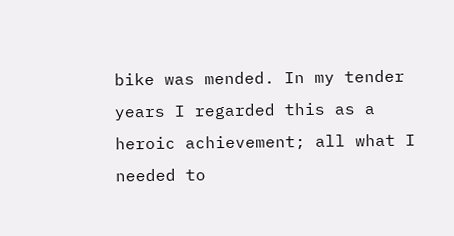bike was mended. In my tender years I regarded this as a heroic achievement; all what I needed to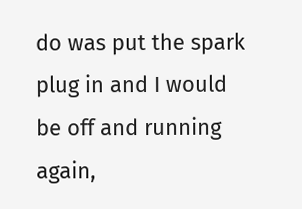do was put the spark plug in and I would be off and running again,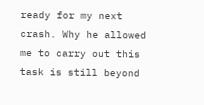ready for my next crash. Why he allowed me to carry out this task is still beyond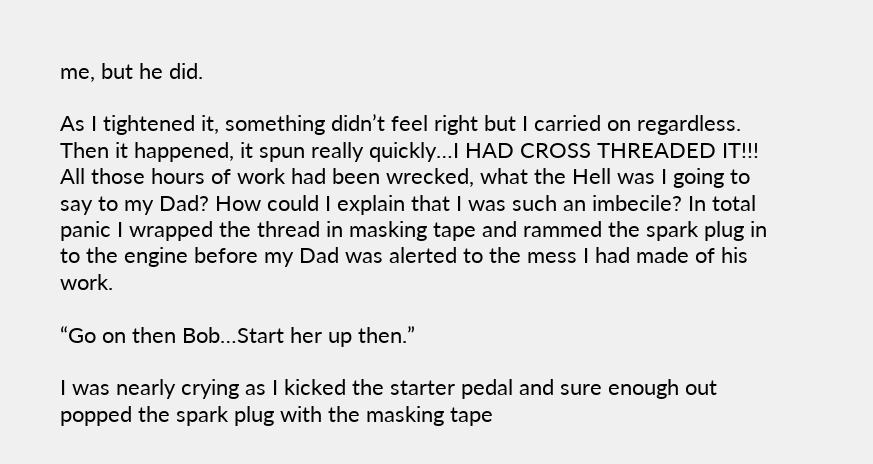me, but he did.

As I tightened it, something didn’t feel right but I carried on regardless. Then it happened, it spun really quickly…I HAD CROSS THREADED IT!!! All those hours of work had been wrecked, what the Hell was I going to say to my Dad? How could I explain that I was such an imbecile? In total panic I wrapped the thread in masking tape and rammed the spark plug in to the engine before my Dad was alerted to the mess I had made of his work.

“Go on then Bob…Start her up then.”

I was nearly crying as I kicked the starter pedal and sure enough out popped the spark plug with the masking tape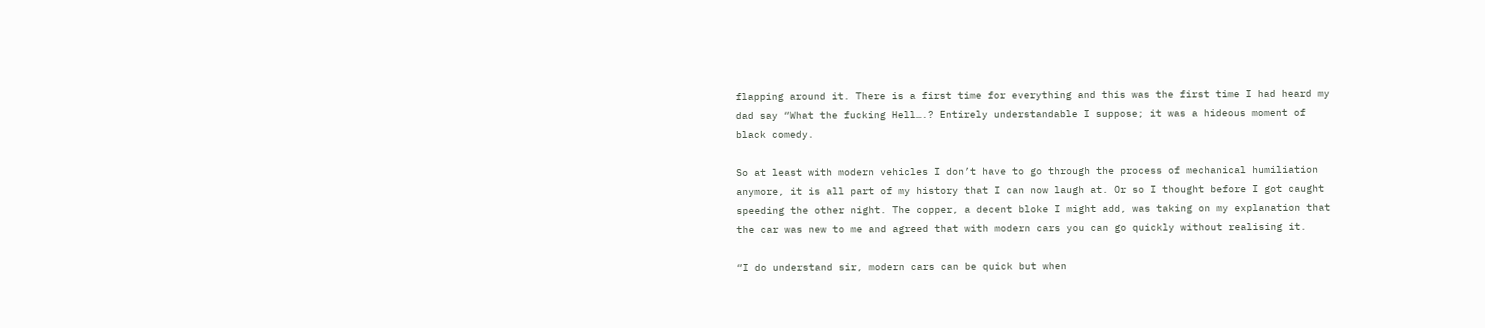flapping around it. There is a first time for everything and this was the first time I had heard my dad say “What the fucking Hell….? Entirely understandable I suppose; it was a hideous moment of black comedy.

So at least with modern vehicles I don’t have to go through the process of mechanical humiliation anymore, it is all part of my history that I can now laugh at. Or so I thought before I got caught speeding the other night. The copper, a decent bloke I might add, was taking on my explanation that the car was new to me and agreed that with modern cars you can go quickly without realising it.

“I do understand sir, modern cars can be quick but when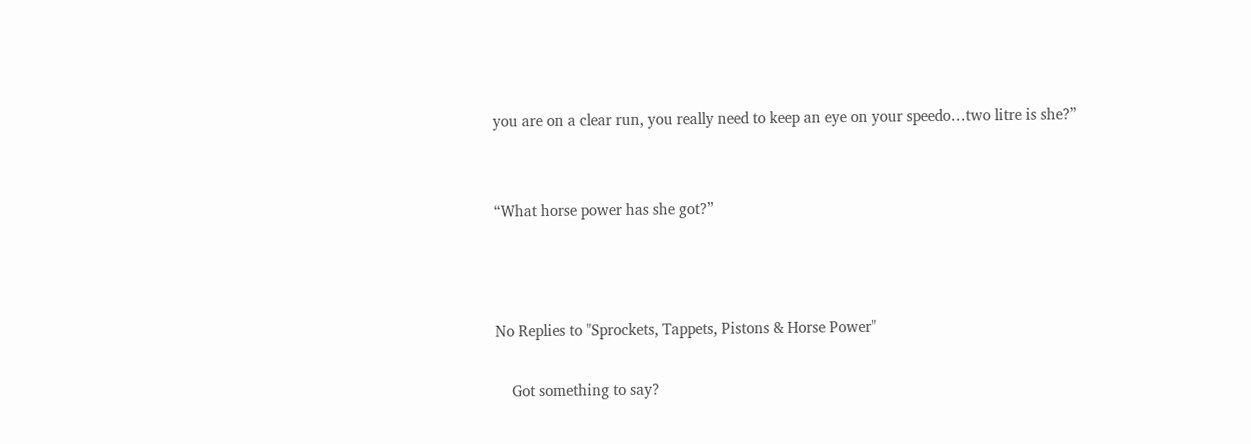you are on a clear run, you really need to keep an eye on your speedo…two litre is she?”


“What horse power has she got?”



No Replies to "Sprockets, Tappets, Pistons & Horse Power"

    Got something to say?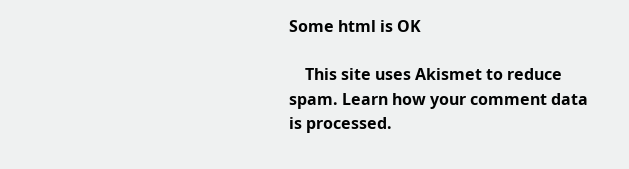Some html is OK

    This site uses Akismet to reduce spam. Learn how your comment data is processed.